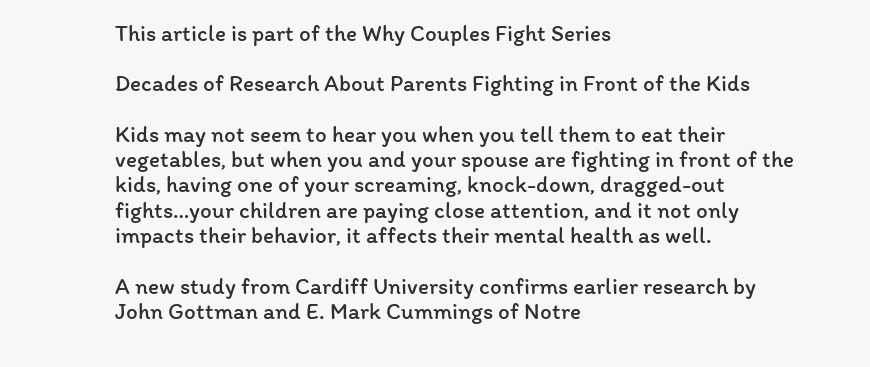This article is part of the Why Couples Fight Series

Decades of Research About Parents Fighting in Front of the Kids

Kids may not seem to hear you when you tell them to eat their vegetables, but when you and your spouse are fighting in front of the kids, having one of your screaming, knock-down, dragged-out fights…your children are paying close attention, and it not only impacts their behavior, it affects their mental health as well.

A new study from Cardiff University confirms earlier research by John Gottman and E. Mark Cummings of Notre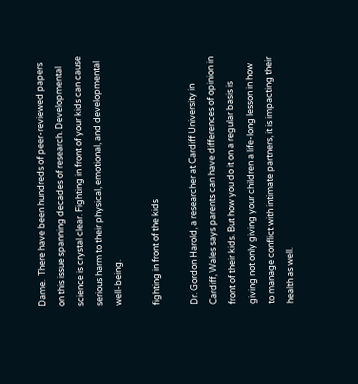Dame.  There have been hundreds of peer-reviewed papers on this issue spanning decades of research. Developmental science is crystal clear. Fighting in front of your kids can cause serious harm to their physical, emotional, and developmental well-being.

fighting in front of the kids

Dr. Gordon Harold, a researcher at Cardiff University in Cardiff, Wales says parents can have differences of opinion in front of their kids. But how you do it on a regular basis is giving not only giving your children a life-long lesson in how to manage conflict with intimate partners, it is impacting their health as well.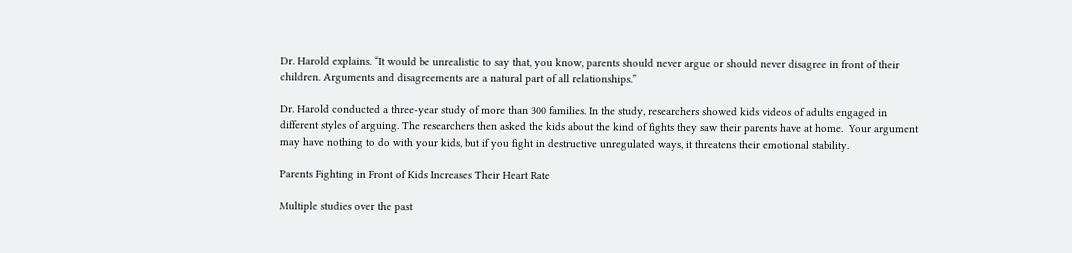Dr. Harold explains. “It would be unrealistic to say that, you know, parents should never argue or should never disagree in front of their children. Arguments and disagreements are a natural part of all relationships.”

Dr. Harold conducted a three-year study of more than 300 families. In the study, researchers showed kids videos of adults engaged in different styles of arguing. The researchers then asked the kids about the kind of fights they saw their parents have at home.  Your argument may have nothing to do with your kids, but if you fight in destructive unregulated ways, it threatens their emotional stability.

Parents Fighting in Front of Kids Increases Their Heart Rate

Multiple studies over the past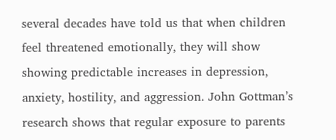several decades have told us that when children feel threatened emotionally, they will show showing predictable increases in depression, anxiety, hostility, and aggression. John Gottman’s research shows that regular exposure to parents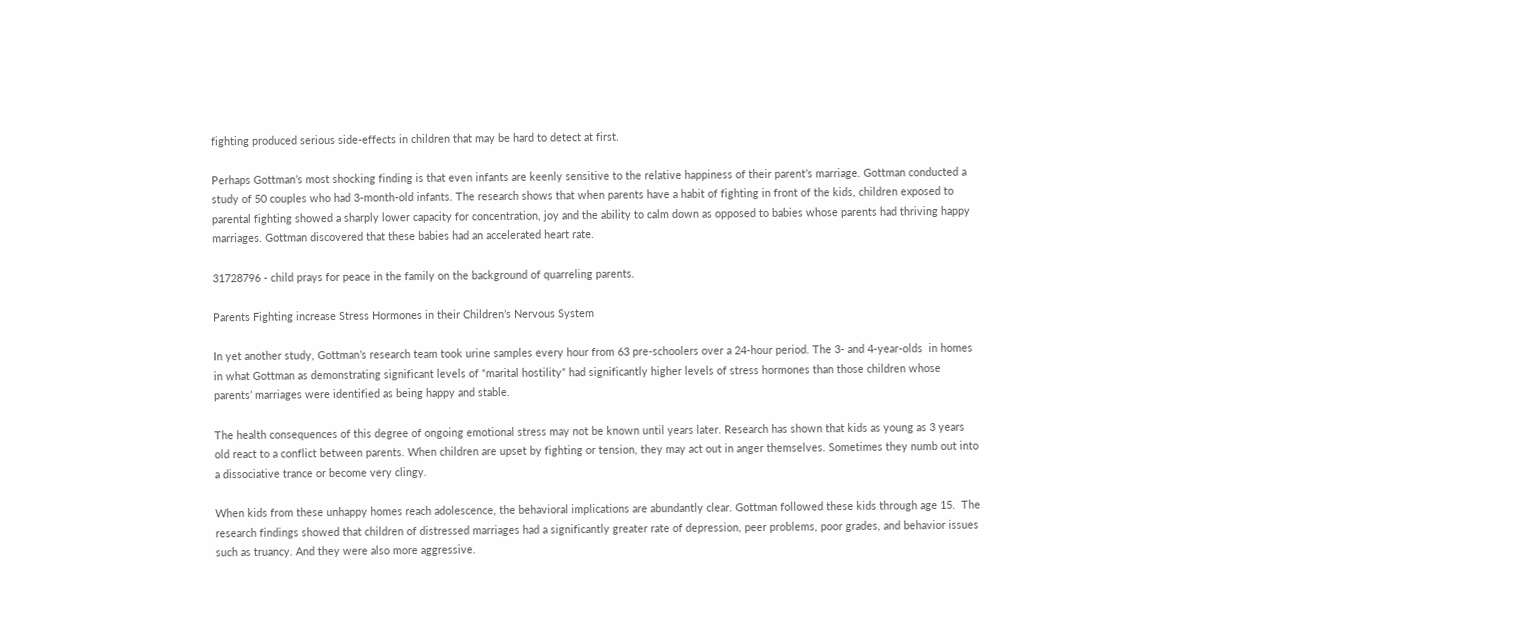fighting produced serious side-effects in children that may be hard to detect at first.

Perhaps Gottman’s most shocking finding is that even infants are keenly sensitive to the relative happiness of their parent’s marriage. Gottman conducted a  study of 50 couples who had 3-month-old infants. The research shows that when parents have a habit of fighting in front of the kids, children exposed to parental fighting showed a sharply lower capacity for concentration, joy and the ability to calm down as opposed to babies whose parents had thriving happy marriages. Gottman discovered that these babies had an accelerated heart rate.

31728796 - child prays for peace in the family on the background of quarreling parents.

Parents Fighting increase Stress Hormones in their Children’s Nervous System

In yet another study, Gottman’s research team took urine samples every hour from 63 pre-schoolers over a 24-hour period. The 3- and 4-year-olds  in homes in what Gottman as demonstrating significant levels of “marital hostility” had significantly higher levels of stress hormones than those children whose parents’ marriages were identified as being happy and stable.

The health consequences of this degree of ongoing emotional stress may not be known until years later. Research has shown that kids as young as 3 years old react to a conflict between parents. When children are upset by fighting or tension, they may act out in anger themselves. Sometimes they numb out into a dissociative trance or become very clingy.

When kids from these unhappy homes reach adolescence, the behavioral implications are abundantly clear. Gottman followed these kids through age 15.  The research findings showed that children of distressed marriages had a significantly greater rate of depression, peer problems, poor grades, and behavior issues such as truancy. And they were also more aggressive.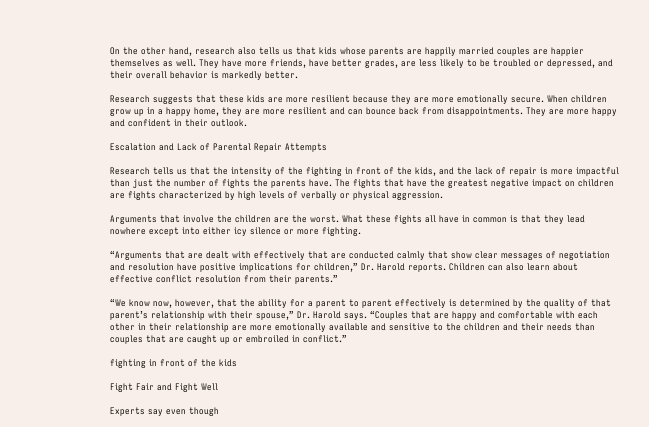On the other hand, research also tells us that kids whose parents are happily married couples are happier themselves as well. They have more friends, have better grades, are less likely to be troubled or depressed, and their overall behavior is markedly better.

Research suggests that these kids are more resilient because they are more emotionally secure. When children grow up in a happy home, they are more resilient and can bounce back from disappointments. They are more happy and confident in their outlook.

Escalation and Lack of Parental Repair Attempts

Research tells us that the intensity of the fighting in front of the kids, and the lack of repair is more impactful than just the number of fights the parents have. The fights that have the greatest negative impact on children are fights characterized by high levels of verbally or physical aggression.

Arguments that involve the children are the worst. What these fights all have in common is that they lead nowhere except into either icy silence or more fighting.

“Arguments that are dealt with effectively that are conducted calmly that show clear messages of negotiation and resolution have positive implications for children,” Dr. Harold reports. Children can also learn about effective conflict resolution from their parents.”

“We know now, however, that the ability for a parent to parent effectively is determined by the quality of that parent’s relationship with their spouse,” Dr. Harold says. “Couples that are happy and comfortable with each other in their relationship are more emotionally available and sensitive to the children and their needs than couples that are caught up or embroiled in conflict.”

fighting in front of the kids

Fight Fair and Fight Well

Experts say even though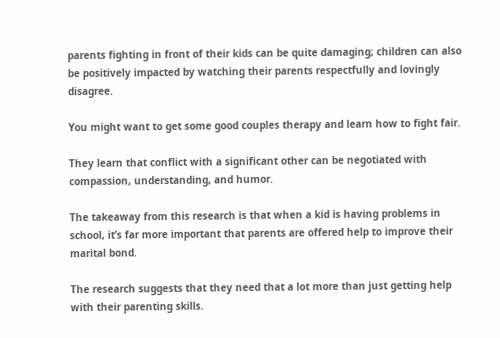parents fighting in front of their kids can be quite damaging; children can also be positively impacted by watching their parents respectfully and lovingly disagree.

You might want to get some good couples therapy and learn how to fight fair.

They learn that conflict with a significant other can be negotiated with compassion, understanding, and humor.

The takeaway from this research is that when a kid is having problems in school, it’s far more important that parents are offered help to improve their marital bond.

The research suggests that they need that a lot more than just getting help with their parenting skills.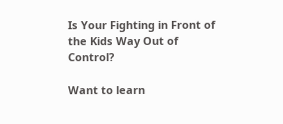Is Your Fighting in Front of the Kids Way Out of Control?

Want to learn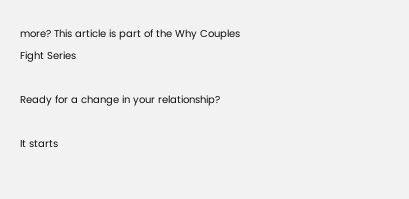more? This article is part of the Why Couples Fight Series

Ready for a change in your relationship?

It starts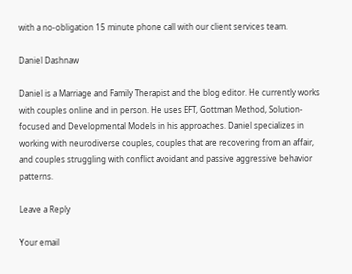with a no-obligation 15 minute phone call with our client services team.

Daniel Dashnaw

Daniel is a Marriage and Family Therapist and the blog editor. He currently works with couples online and in person. He uses EFT, Gottman Method, Solution-focused and Developmental Models in his approaches. Daniel specializes in working with neurodiverse couples, couples that are recovering from an affair, and couples struggling with conflict avoidant and passive aggressive behavior patterns.

Leave a Reply

Your email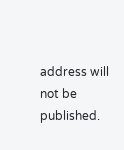address will not be published.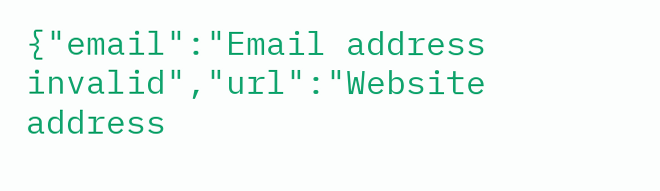{"email":"Email address invalid","url":"Website address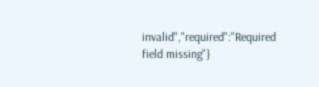invalid","required":"Required field missing"}